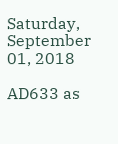Saturday, September 01, 2018

AD633 as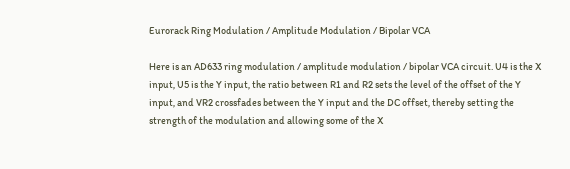Eurorack Ring Modulation / Amplitude Modulation / Bipolar VCA

Here is an AD633 ring modulation / amplitude modulation / bipolar VCA circuit. U4 is the X input, U5 is the Y input, the ratio between R1 and R2 sets the level of the offset of the Y input, and VR2 crossfades between the Y input and the DC offset, thereby setting the strength of the modulation and allowing some of the X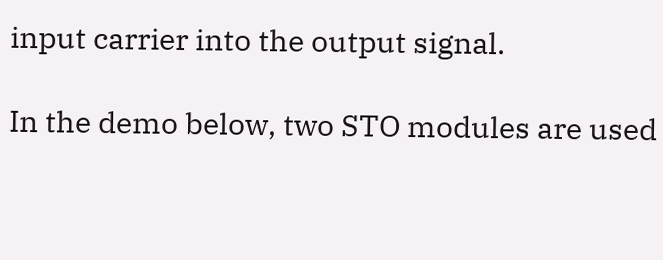input carrier into the output signal.

In the demo below, two STO modules are used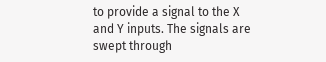to provide a signal to the X and Y inputs. The signals are swept through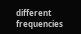different frequencies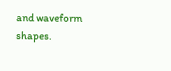and waveform shapes.